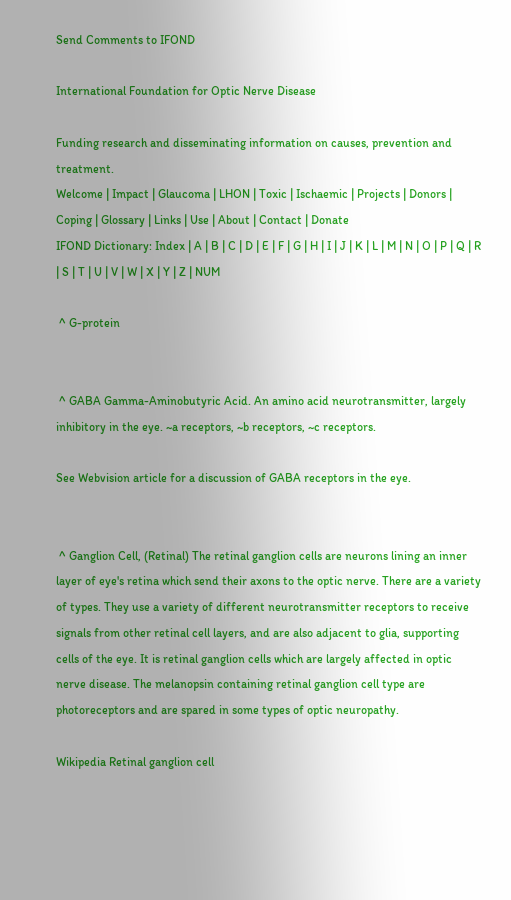Send Comments to IFOND

International Foundation for Optic Nerve Disease

Funding research and disseminating information on causes, prevention and treatment.
Welcome | Impact | Glaucoma | LHON | Toxic | Ischaemic | Projects | Donors | Coping | Glossary | Links | Use | About | Contact | Donate
IFOND Dictionary: Index | A | B | C | D | E | F | G | H | I | J | K | L | M | N | O | P | Q | R | S | T | U | V | W | X | Y | Z | NUM

 ^ G-protein


 ^ GABA Gamma-Aminobutyric Acid. An amino acid neurotransmitter, largely inhibitory in the eye. ~a receptors, ~b receptors, ~c receptors.

See Webvision article for a discussion of GABA receptors in the eye.


 ^ Ganglion Cell, (Retinal) The retinal ganglion cells are neurons lining an inner layer of eye's retina which send their axons to the optic nerve. There are a variety of types. They use a variety of different neurotransmitter receptors to receive signals from other retinal cell layers, and are also adjacent to glia, supporting cells of the eye. It is retinal ganglion cells which are largely affected in optic nerve disease. The melanopsin containing retinal ganglion cell type are photoreceptors and are spared in some types of optic neuropathy.

Wikipedia Retinal ganglion cell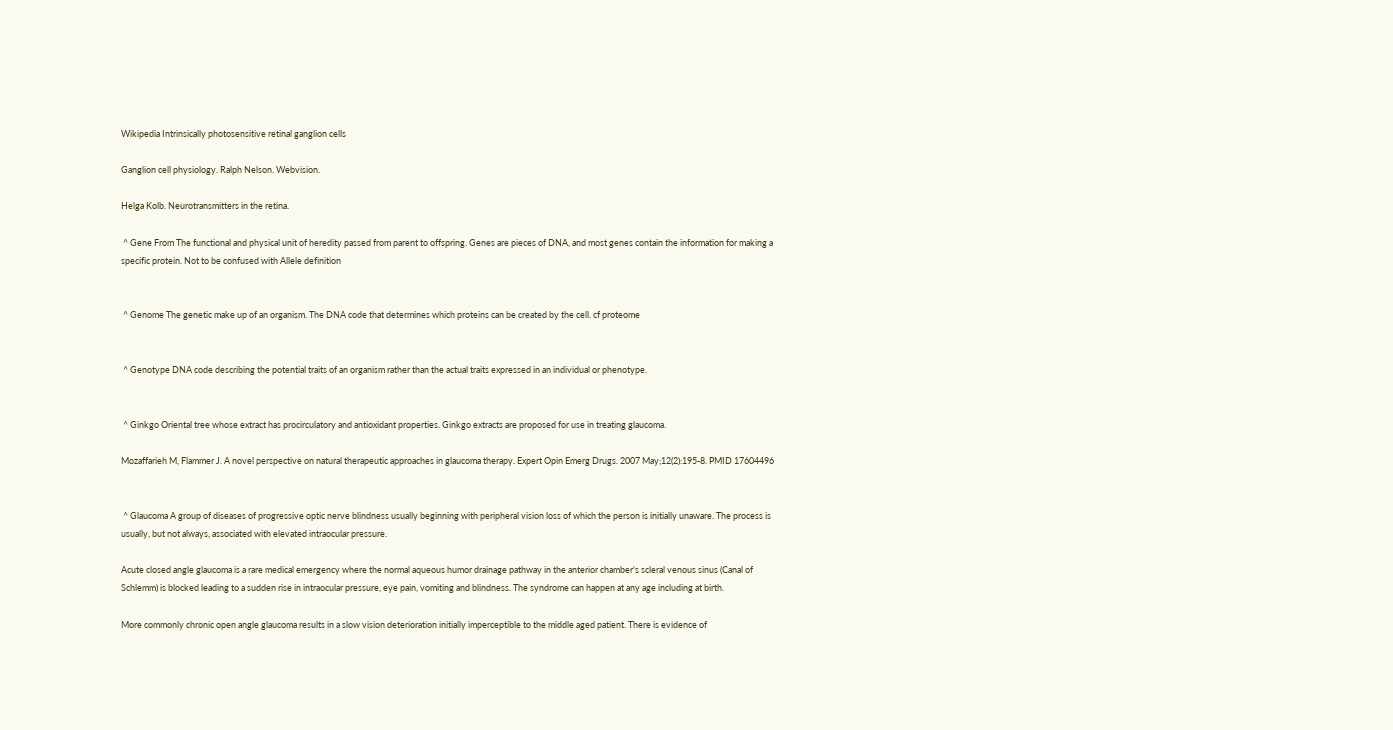Wikipedia Intrinsically photosensitive retinal ganglion cells

Ganglion cell physiology. Ralph Nelson. Webvision.

Helga Kolb. Neurotransmitters in the retina.

 ^ Gene From The functional and physical unit of heredity passed from parent to offspring. Genes are pieces of DNA, and most genes contain the information for making a specific protein. Not to be confused with Allele definition


 ^ Genome The genetic make up of an organism. The DNA code that determines which proteins can be created by the cell. cf proteome


 ^ Genotype DNA code describing the potential traits of an organism rather than the actual traits expressed in an individual or phenotype.


 ^ Ginkgo Oriental tree whose extract has procirculatory and antioxidant properties. Ginkgo extracts are proposed for use in treating glaucoma.

Mozaffarieh M, Flammer J. A novel perspective on natural therapeutic approaches in glaucoma therapy. Expert Opin Emerg Drugs. 2007 May;12(2):195-8. PMID 17604496


 ^ Glaucoma A group of diseases of progressive optic nerve blindness usually beginning with peripheral vision loss of which the person is initially unaware. The process is usually, but not always, associated with elevated intraocular pressure.

Acute closed angle glaucoma is a rare medical emergency where the normal aqueous humor drainage pathway in the anterior chamber's scleral venous sinus (Canal of Schlemm) is blocked leading to a sudden rise in intraocular pressure, eye pain, vomiting and blindness. The syndrome can happen at any age including at birth.

More commonly chronic open angle glaucoma results in a slow vision deterioration initially imperceptible to the middle aged patient. There is evidence of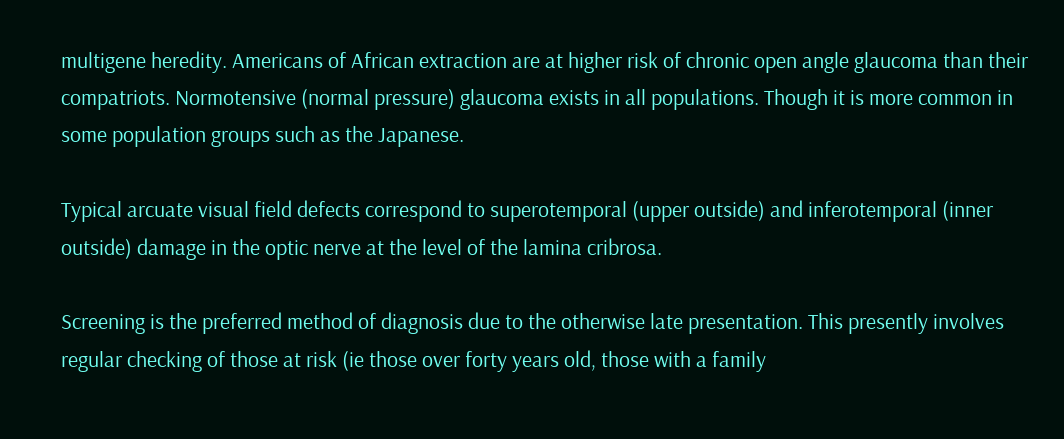multigene heredity. Americans of African extraction are at higher risk of chronic open angle glaucoma than their compatriots. Normotensive (normal pressure) glaucoma exists in all populations. Though it is more common in some population groups such as the Japanese.

Typical arcuate visual field defects correspond to superotemporal (upper outside) and inferotemporal (inner outside) damage in the optic nerve at the level of the lamina cribrosa.

Screening is the preferred method of diagnosis due to the otherwise late presentation. This presently involves regular checking of those at risk (ie those over forty years old, those with a family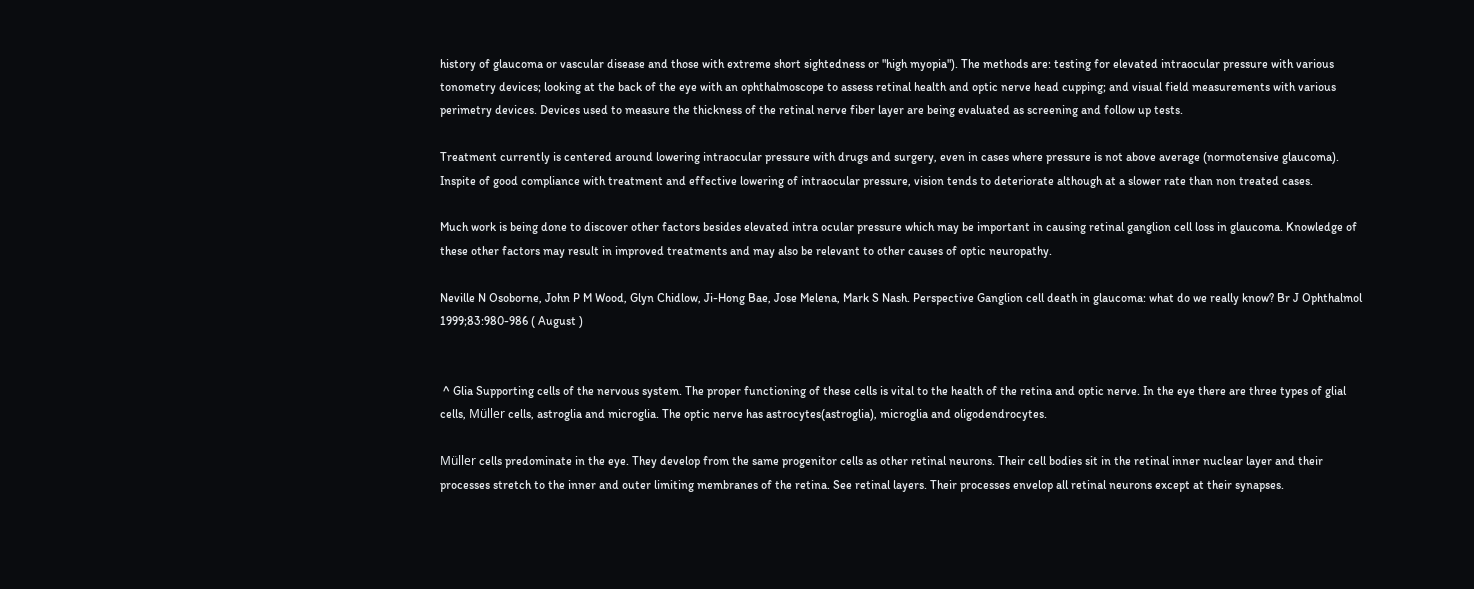history of glaucoma or vascular disease and those with extreme short sightedness or "high myopia"). The methods are: testing for elevated intraocular pressure with various tonometry devices; looking at the back of the eye with an ophthalmoscope to assess retinal health and optic nerve head cupping; and visual field measurements with various perimetry devices. Devices used to measure the thickness of the retinal nerve fiber layer are being evaluated as screening and follow up tests.

Treatment currently is centered around lowering intraocular pressure with drugs and surgery, even in cases where pressure is not above average (normotensive glaucoma). Inspite of good compliance with treatment and effective lowering of intraocular pressure, vision tends to deteriorate although at a slower rate than non treated cases.

Much work is being done to discover other factors besides elevated intra ocular pressure which may be important in causing retinal ganglion cell loss in glaucoma. Knowledge of these other factors may result in improved treatments and may also be relevant to other causes of optic neuropathy.

Neville N Osoborne, John P M Wood, Glyn Chidlow, Ji-Hong Bae, Jose Melena, Mark S Nash. Perspective Ganglion cell death in glaucoma: what do we really know? Br J Ophthalmol 1999;83:980-986 ( August )


 ^ Glia Supporting cells of the nervous system. The proper functioning of these cells is vital to the health of the retina and optic nerve. In the eye there are three types of glial cells, Müller cells, astroglia and microglia. The optic nerve has astrocytes(astroglia), microglia and oligodendrocytes.

Müller cells predominate in the eye. They develop from the same progenitor cells as other retinal neurons. Their cell bodies sit in the retinal inner nuclear layer and their processes stretch to the inner and outer limiting membranes of the retina. See retinal layers. Their processes envelop all retinal neurons except at their synapses.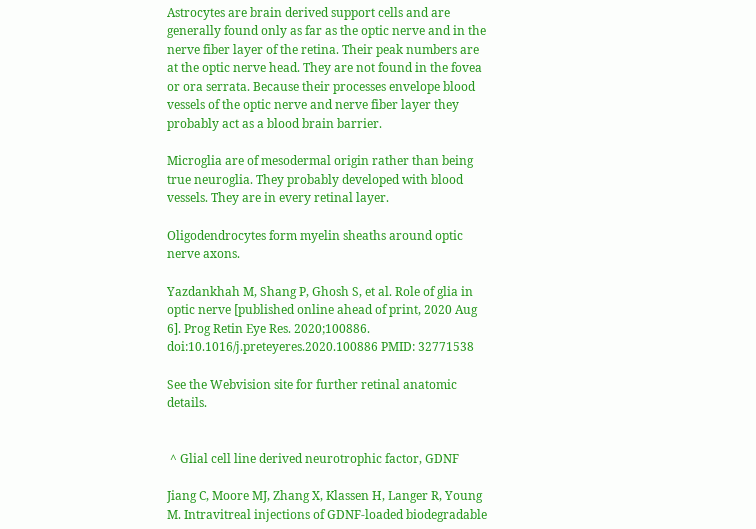Astrocytes are brain derived support cells and are generally found only as far as the optic nerve and in the nerve fiber layer of the retina. Their peak numbers are at the optic nerve head. They are not found in the fovea or ora serrata. Because their processes envelope blood vessels of the optic nerve and nerve fiber layer they probably act as a blood brain barrier.

Microglia are of mesodermal origin rather than being true neuroglia. They probably developed with blood vessels. They are in every retinal layer.

Oligodendrocytes form myelin sheaths around optic nerve axons.

Yazdankhah M, Shang P, Ghosh S, et al. Role of glia in optic nerve [published online ahead of print, 2020 Aug 6]. Prog Retin Eye Res. 2020;100886. doi:10.1016/j.preteyeres.2020.100886 PMID: 32771538

See the Webvision site for further retinal anatomic details.


 ^ Glial cell line derived neurotrophic factor, GDNF

Jiang C, Moore MJ, Zhang X, Klassen H, Langer R, Young M. Intravitreal injections of GDNF-loaded biodegradable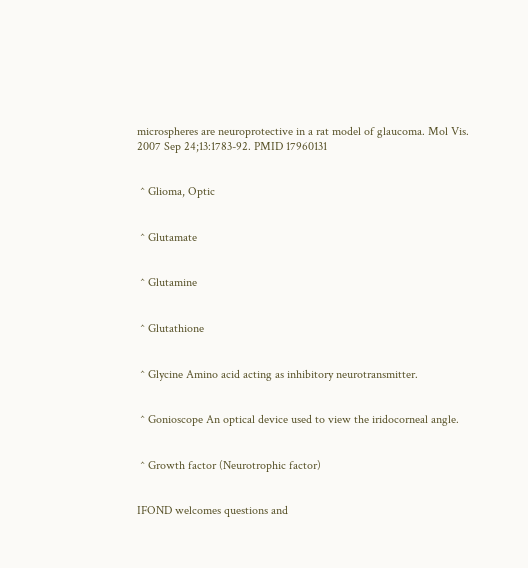microspheres are neuroprotective in a rat model of glaucoma. Mol Vis. 2007 Sep 24;13:1783-92. PMID 17960131


 ^ Glioma, Optic


 ^ Glutamate


 ^ Glutamine


 ^ Glutathione


 ^ Glycine Amino acid acting as inhibitory neurotransmitter.


 ^ Gonioscope An optical device used to view the iridocorneal angle.


 ^ Growth factor (Neurotrophic factor)


IFOND welcomes questions and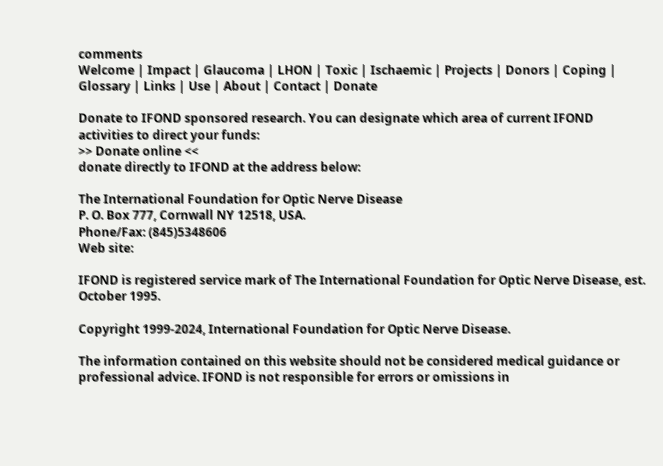comments
Welcome | Impact | Glaucoma | LHON | Toxic | Ischaemic | Projects | Donors | Coping | Glossary | Links | Use | About | Contact | Donate

Donate to IFOND sponsored research. You can designate which area of current IFOND activities to direct your funds:
>> Donate online <<
donate directly to IFOND at the address below:

The International Foundation for Optic Nerve Disease
P. O. Box 777, Cornwall NY 12518, USA.
Phone/Fax: (845)5348606
Web site:

IFOND is registered service mark of The International Foundation for Optic Nerve Disease, est. October 1995.

Copyright 1999-2024, International Foundation for Optic Nerve Disease.

The information contained on this website should not be considered medical guidance or professional advice. IFOND is not responsible for errors or omissions in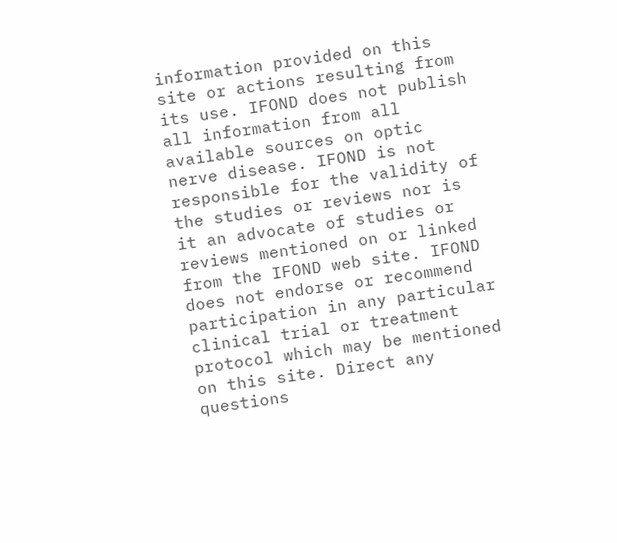information provided on this site or actions resulting from its use. IFOND does not publish all information from all available sources on optic nerve disease. IFOND is not responsible for the validity of the studies or reviews nor is it an advocate of studies or reviews mentioned on or linked from the IFOND web site. IFOND does not endorse or recommend participation in any particular clinical trial or treatment protocol which may be mentioned on this site. Direct any questions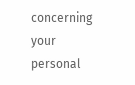concerning your personal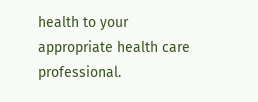health to your appropriate health care professional.